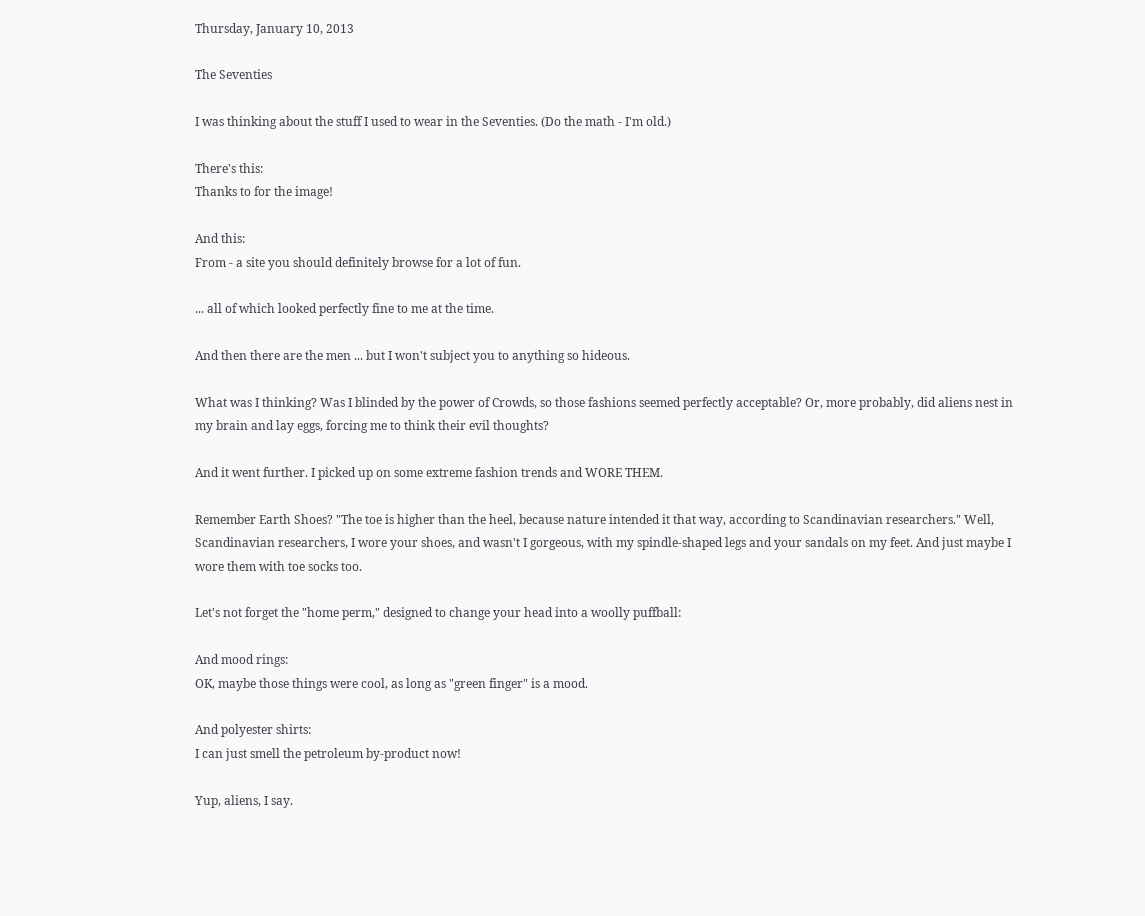Thursday, January 10, 2013

The Seventies

I was thinking about the stuff I used to wear in the Seventies. (Do the math - I'm old.)

There's this:
Thanks to for the image!

And this:
From - a site you should definitely browse for a lot of fun.

... all of which looked perfectly fine to me at the time.

And then there are the men ... but I won't subject you to anything so hideous.

What was I thinking? Was I blinded by the power of Crowds, so those fashions seemed perfectly acceptable? Or, more probably, did aliens nest in my brain and lay eggs, forcing me to think their evil thoughts?

And it went further. I picked up on some extreme fashion trends and WORE THEM.

Remember Earth Shoes? "The toe is higher than the heel, because nature intended it that way, according to Scandinavian researchers." Well, Scandinavian researchers, I wore your shoes, and wasn't I gorgeous, with my spindle-shaped legs and your sandals on my feet. And just maybe I wore them with toe socks too.

Let's not forget the "home perm," designed to change your head into a woolly puffball:

And mood rings:
OK, maybe those things were cool, as long as "green finger" is a mood.

And polyester shirts:
I can just smell the petroleum by-product now!

Yup, aliens, I say.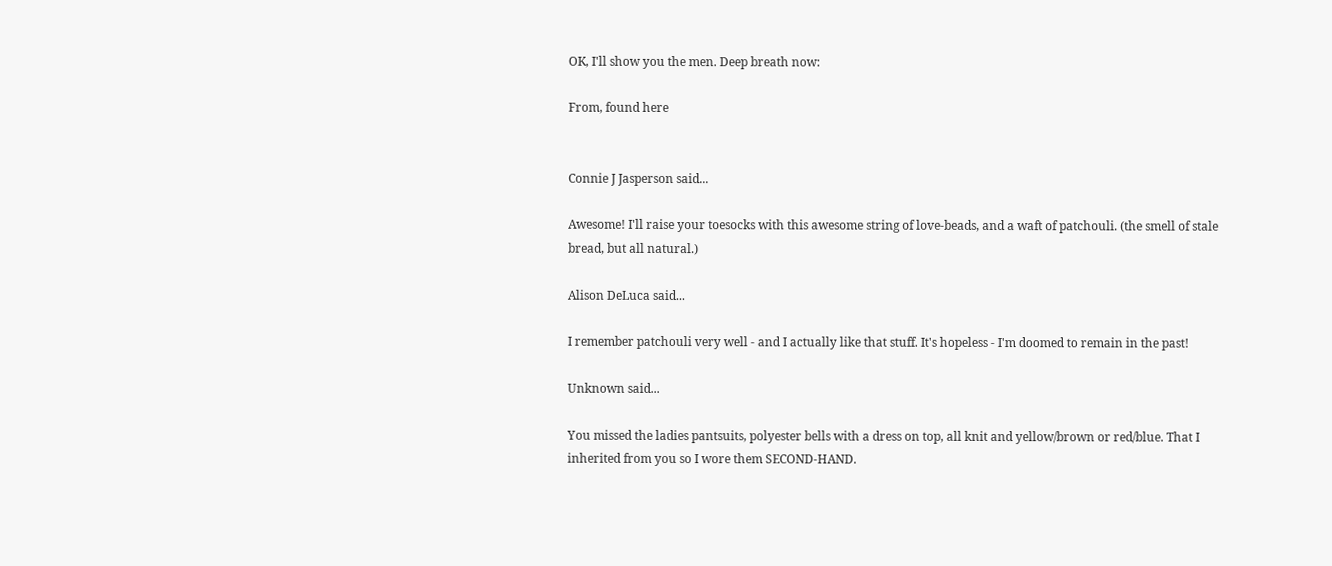OK, I'll show you the men. Deep breath now:

From, found here


Connie J Jasperson said...

Awesome! I'll raise your toesocks with this awesome string of love-beads, and a waft of patchouli. (the smell of stale bread, but all natural.)

Alison DeLuca said...

I remember patchouli very well - and I actually like that stuff. It's hopeless - I'm doomed to remain in the past!

Unknown said...

You missed the ladies pantsuits, polyester bells with a dress on top, all knit and yellow/brown or red/blue. That I inherited from you so I wore them SECOND-HAND.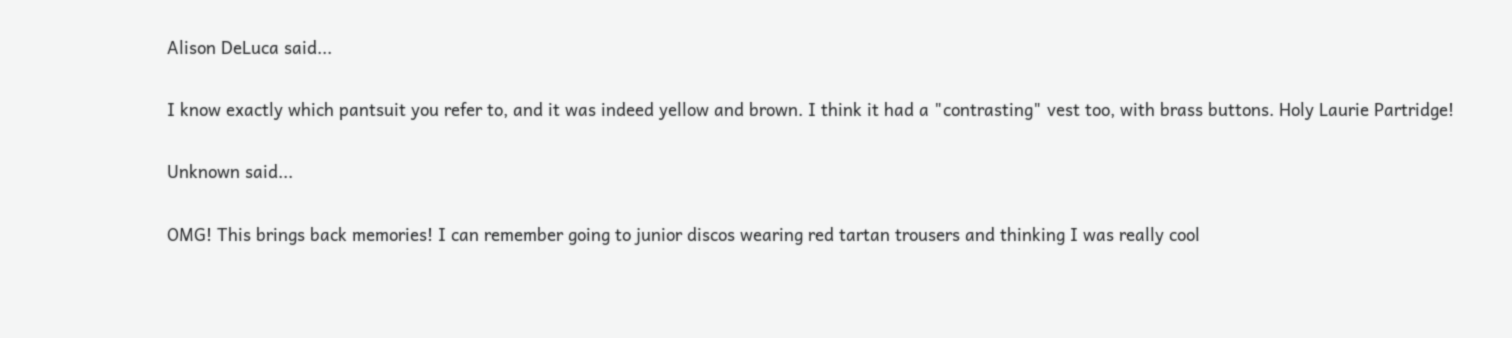Alison DeLuca said...

I know exactly which pantsuit you refer to, and it was indeed yellow and brown. I think it had a "contrasting" vest too, with brass buttons. Holy Laurie Partridge!

Unknown said...

OMG! This brings back memories! I can remember going to junior discos wearing red tartan trousers and thinking I was really cool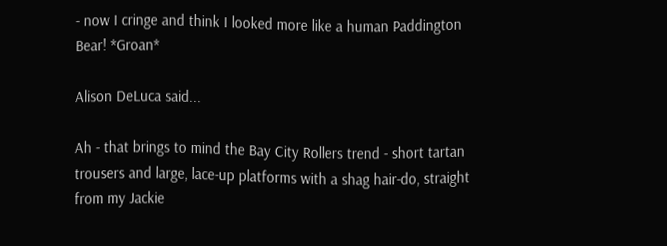- now I cringe and think I looked more like a human Paddington Bear! *Groan*

Alison DeLuca said...

Ah - that brings to mind the Bay City Rollers trend - short tartan trousers and large, lace-up platforms with a shag hair-do, straight from my Jackie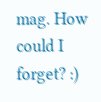mag. How could I forget? :)